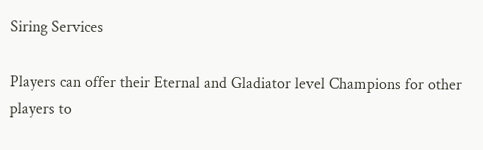Siring Services

Players can offer their Eternal and Gladiator level Champions for other players to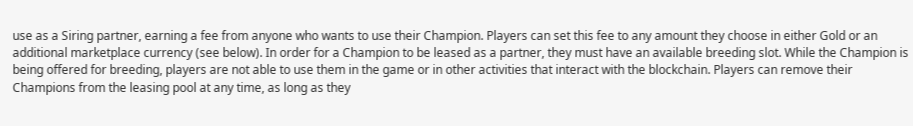use as a Siring partner, earning a fee from anyone who wants to use their Champion. Players can set this fee to any amount they choose in either Gold or an additional marketplace currency (see below). In order for a Champion to be leased as a partner, they must have an available breeding slot. While the Champion is being offered for breeding, players are not able to use them in the game or in other activities that interact with the blockchain. Players can remove their Champions from the leasing pool at any time, as long as they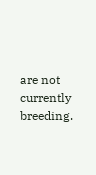are not currently breeding.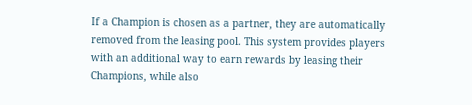If a Champion is chosen as a partner, they are automatically removed from the leasing pool. This system provides players with an additional way to earn rewards by leasing their Champions, while also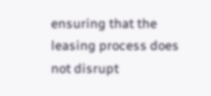ensuring that the leasing process does not disrupt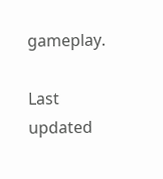gameplay.

Last updated